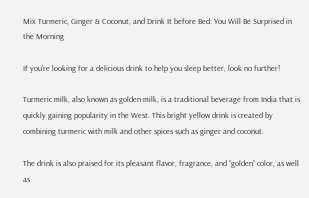Mix Turmeric, Ginger & Coconut, and Drink It before Bed: You Will Be Surprised in the Morning

If you’re looking for a delicious drink to help you sleep better, look no further!

Turmeric milk, also known as golden milk, is a traditional beverage from India that is quickly gaining popularity in the West. This bright yellow drink is created by combining turmeric with milk and other spices such as ginger and coconut.

The drink is also praised for its pleasant flavor, fragrance, and “golden” color, as well as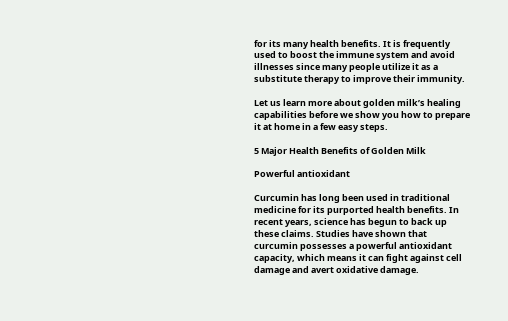for its many health benefits. It is frequently used to boost the immune system and avoid illnesses since many people utilize it as a substitute therapy to improve their immunity.

Let us learn more about golden milk’s healing capabilities before we show you how to prepare it at home in a few easy steps.

5 Major Health Benefits of Golden Milk

Powerful antioxidant

Curcumin has long been used in traditional medicine for its purported health benefits. In recent years, science has begun to back up these claims. Studies have shown that curcumin possesses a powerful antioxidant capacity, which means it can fight against cell damage and avert oxidative damage.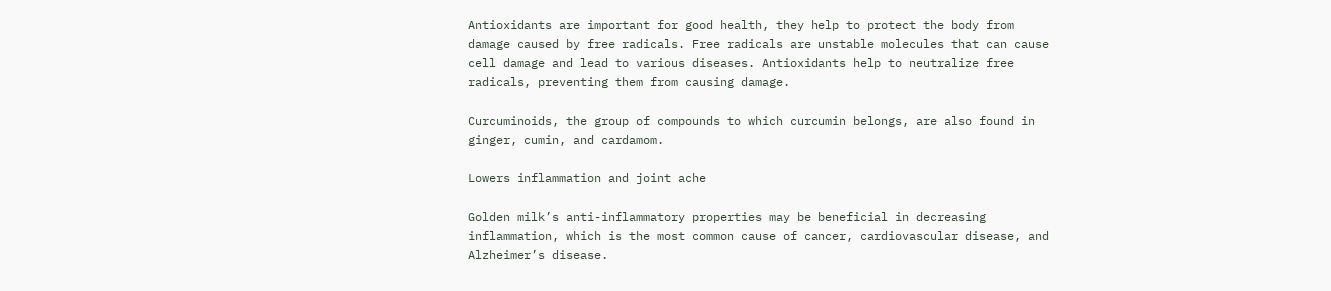Antioxidants are important for good health, they help to protect the body from damage caused by free radicals. Free radicals are unstable molecules that can cause cell damage and lead to various diseases. Antioxidants help to neutralize free radicals, preventing them from causing damage.

Curcuminoids, the group of compounds to which curcumin belongs, are also found in ginger, cumin, and cardamom.

Lowers inflammation and joint ache

Golden milk’s anti-inflammatory properties may be beneficial in decreasing inflammation, which is the most common cause of cancer, cardiovascular disease, and Alzheimer’s disease.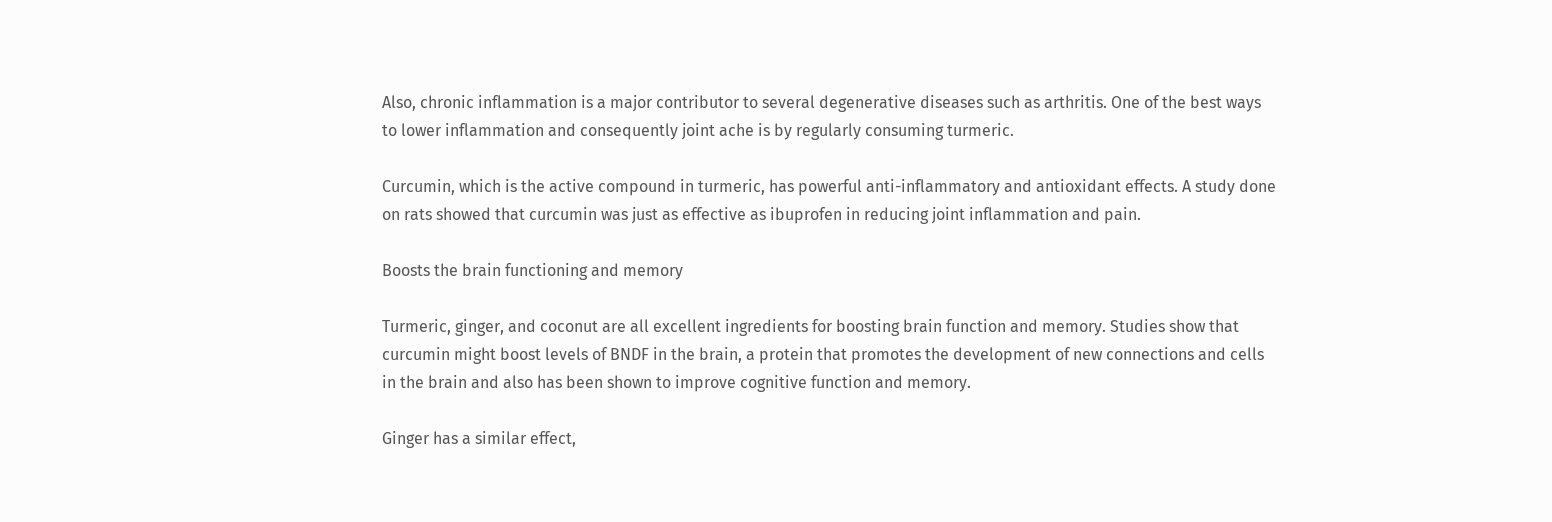Also, chronic inflammation is a major contributor to several degenerative diseases such as arthritis. One of the best ways to lower inflammation and consequently joint ache is by regularly consuming turmeric.

Curcumin, which is the active compound in turmeric, has powerful anti-inflammatory and antioxidant effects. A study done on rats showed that curcumin was just as effective as ibuprofen in reducing joint inflammation and pain.

Boosts the brain functioning and memory

Turmeric, ginger, and coconut are all excellent ingredients for boosting brain function and memory. Studies show that curcumin might boost levels of BNDF in the brain, a protein that promotes the development of new connections and cells in the brain and also has been shown to improve cognitive function and memory.

Ginger has a similar effect,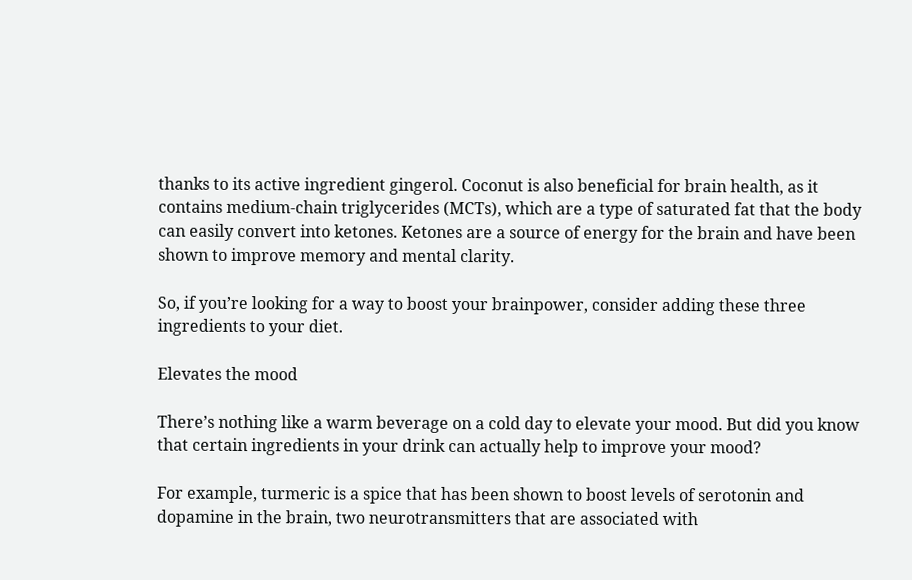thanks to its active ingredient gingerol. Coconut is also beneficial for brain health, as it contains medium-chain triglycerides (MCTs), which are a type of saturated fat that the body can easily convert into ketones. Ketones are a source of energy for the brain and have been shown to improve memory and mental clarity.

So, if you’re looking for a way to boost your brainpower, consider adding these three ingredients to your diet.

Elevates the mood

There’s nothing like a warm beverage on a cold day to elevate your mood. But did you know that certain ingredients in your drink can actually help to improve your mood?

For example, turmeric is a spice that has been shown to boost levels of serotonin and dopamine in the brain, two neurotransmitters that are associated with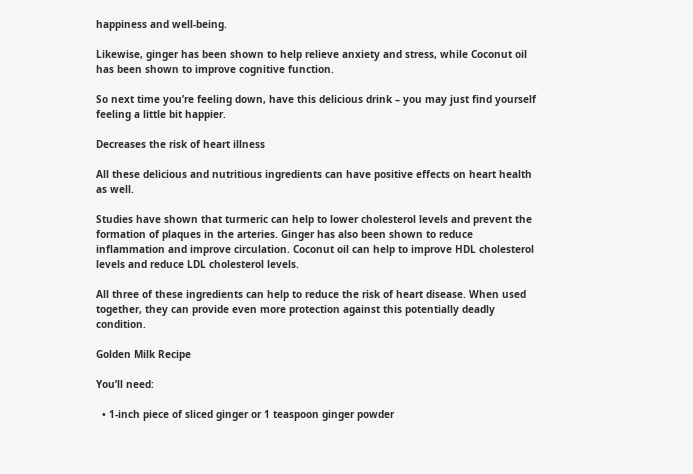happiness and well-being.

Likewise, ginger has been shown to help relieve anxiety and stress, while Coconut oil has been shown to improve cognitive function.

So next time you’re feeling down, have this delicious drink – you may just find yourself feeling a little bit happier.

Decreases the risk of heart illness

All these delicious and nutritious ingredients can have positive effects on heart health as well.

Studies have shown that turmeric can help to lower cholesterol levels and prevent the formation of plaques in the arteries. Ginger has also been shown to reduce inflammation and improve circulation. Coconut oil can help to improve HDL cholesterol levels and reduce LDL cholesterol levels.

All three of these ingredients can help to reduce the risk of heart disease. When used together, they can provide even more protection against this potentially deadly condition.

Golden Milk Recipe

You’ll need:

  • 1-inch piece of sliced ginger or 1 teaspoon ginger powder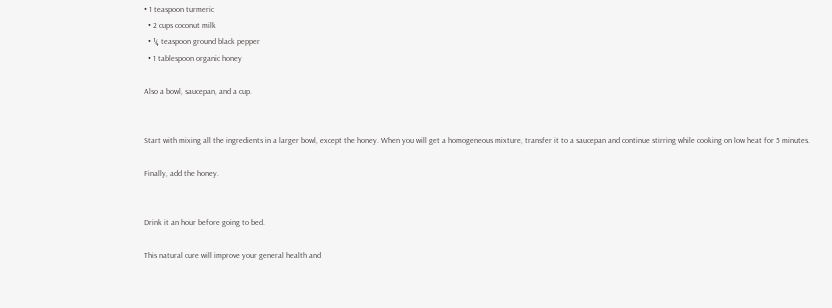• 1 teaspoon turmeric
  • 2 cups coconut milk
  • ¼ teaspoon ground black pepper
  • 1 tablespoon organic honey

Also a bowl, saucepan, and a cup.


Start with mixing all the ingredients in a larger bowl, except the honey. When you will get a homogeneous mixture, transfer it to a saucepan and continue stirring while cooking on low heat for 5 minutes.

Finally, add the honey.


Drink it an hour before going to bed.

This natural cure will improve your general health and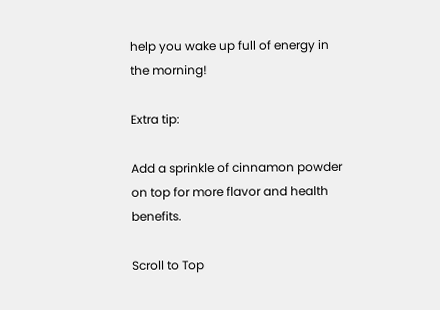help you wake up full of energy in the morning!

Extra tip:

Add a sprinkle of cinnamon powder on top for more flavor and health benefits.

Scroll to Top